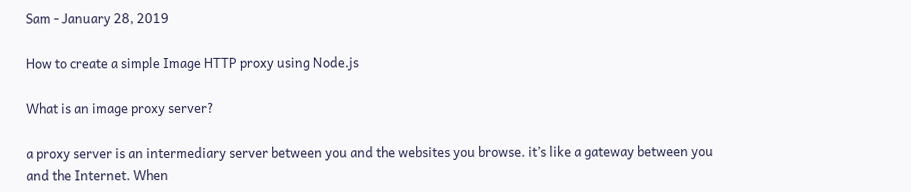Sam - January 28, 2019

How to create a simple Image HTTP proxy using Node.js

What is an image proxy server?

a proxy server is an intermediary server between you and the websites you browse. it’s like a gateway between you and the Internet. When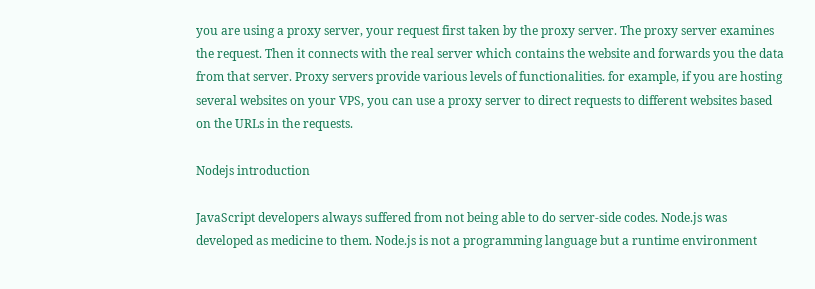you are using a proxy server, your request first taken by the proxy server. The proxy server examines the request. Then it connects with the real server which contains the website and forwards you the data from that server. Proxy servers provide various levels of functionalities. for example, if you are hosting several websites on your VPS, you can use a proxy server to direct requests to different websites based on the URLs in the requests.

Nodejs introduction

JavaScript developers always suffered from not being able to do server-side codes. Node.js was developed as medicine to them. Node.js is not a programming language but a runtime environment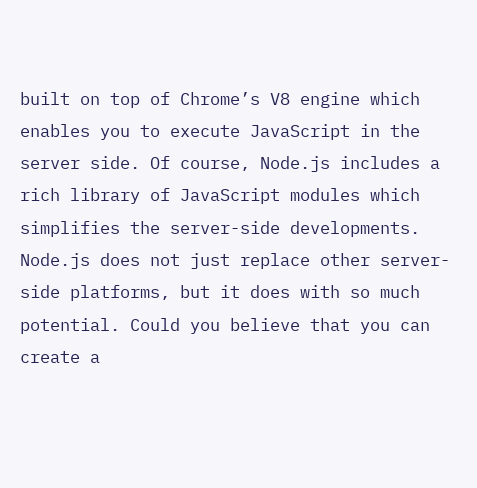built on top of Chrome’s V8 engine which enables you to execute JavaScript in the server side. Of course, Node.js includes a rich library of JavaScript modules which simplifies the server-side developments. Node.js does not just replace other server-side platforms, but it does with so much potential. Could you believe that you can create a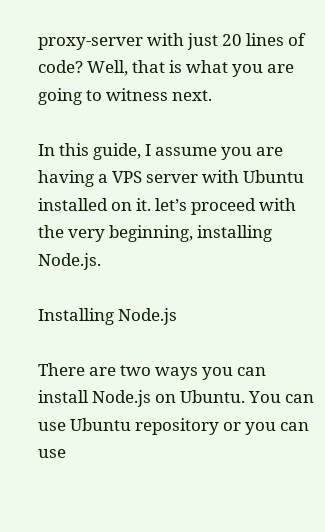proxy-server with just 20 lines of code? Well, that is what you are going to witness next.

In this guide, I assume you are having a VPS server with Ubuntu installed on it. let’s proceed with the very beginning, installing Node.js.

Installing Node.js

There are two ways you can install Node.js on Ubuntu. You can use Ubuntu repository or you can use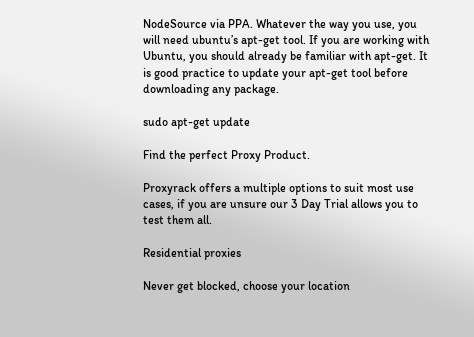NodeSource via PPA. Whatever the way you use, you will need ubuntu’s apt-get tool. If you are working with Ubuntu, you should already be familiar with apt-get. It is good practice to update your apt-get tool before downloading any package.

sudo apt-get update

Find the perfect Proxy Product.

Proxyrack offers a multiple options to suit most use cases, if you are unsure our 3 Day Trial allows you to test them all.

Residential proxies

Never get blocked, choose your location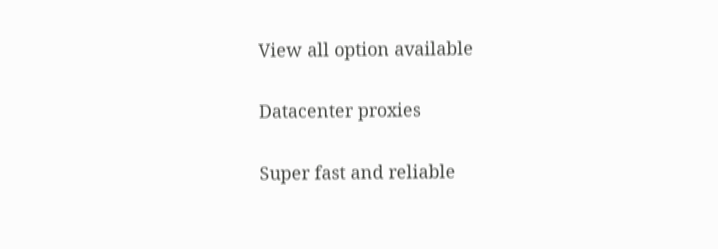View all option available

Datacenter proxies

Super fast and reliable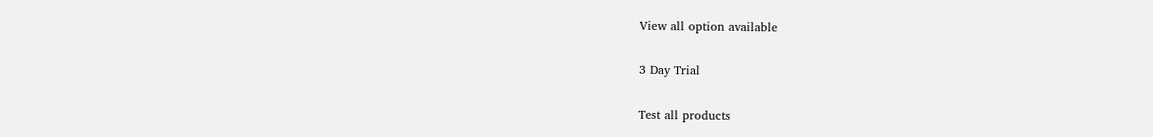View all option available

3 Day Trial

Test all products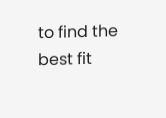to find the best fit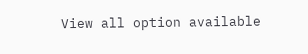View all option available